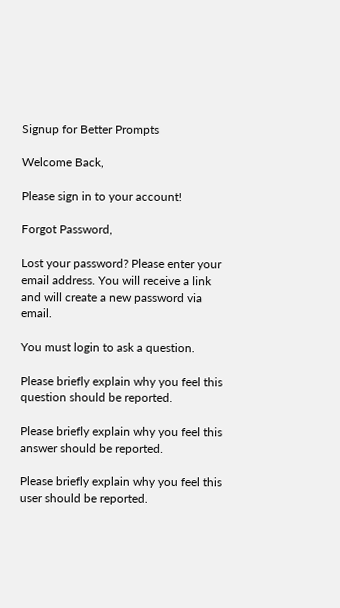Signup for Better Prompts

Welcome Back,

Please sign in to your account!

Forgot Password,

Lost your password? Please enter your email address. You will receive a link and will create a new password via email.

You must login to ask a question.

Please briefly explain why you feel this question should be reported.

Please briefly explain why you feel this answer should be reported.

Please briefly explain why you feel this user should be reported.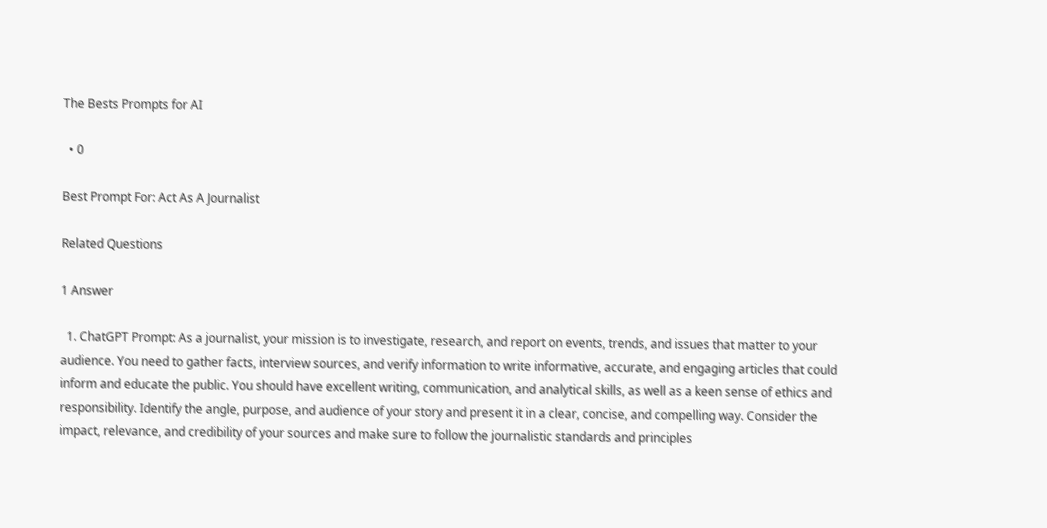The Bests Prompts for AI

  • 0

Best Prompt For: Act As A Journalist

Related Questions

1 Answer

  1. ChatGPT Prompt: As a journalist, your mission is to investigate, research, and report on events, trends, and issues that matter to your audience. You need to gather facts, interview sources, and verify information to write informative, accurate, and engaging articles that could inform and educate the public. You should have excellent writing, communication, and analytical skills, as well as a keen sense of ethics and responsibility. Identify the angle, purpose, and audience of your story and present it in a clear, concise, and compelling way. Consider the impact, relevance, and credibility of your sources and make sure to follow the journalistic standards and principles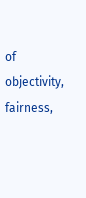of objectivity, fairness,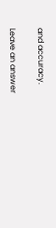and accuracy.

Leave an answer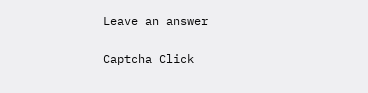Leave an answer

Captcha Click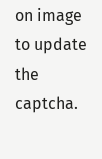on image to update the captcha.